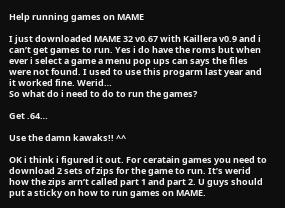Help running games on MAME

I just downloaded MAME 32 v0.67 with Kaillera v0.9 and i can’t get games to run. Yes i do have the roms but when ever i select a game a menu pop ups can says the files were not found. I used to use this progarm last year and it worked fine. Werid…
So what do i need to do to run the games?

Get .64…

Use the damn kawaks!! ^^

OK i think i figured it out. For ceratain games you need to download 2 sets of zips for the game to run. It’s werid how the zips arn’t called part 1 and part 2. U guys should put a sticky on how to run games on MAME.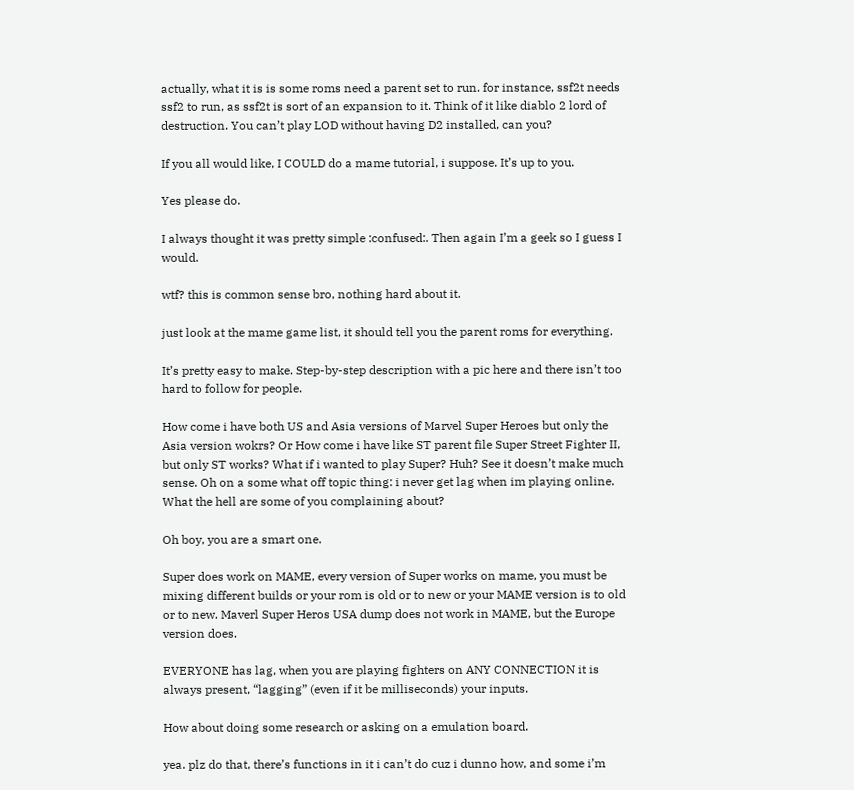actually, what it is is some roms need a parent set to run. for instance, ssf2t needs ssf2 to run, as ssf2t is sort of an expansion to it. Think of it like diablo 2 lord of destruction. You can’t play LOD without having D2 installed, can you?

If you all would like, I COULD do a mame tutorial, i suppose. It’s up to you.

Yes please do.

I always thought it was pretty simple :confused:. Then again I’m a geek so I guess I would.

wtf? this is common sense bro, nothing hard about it.

just look at the mame game list, it should tell you the parent roms for everything.

It’s pretty easy to make. Step-by-step description with a pic here and there isn’t too hard to follow for people.

How come i have both US and Asia versions of Marvel Super Heroes but only the Asia version wokrs? Or How come i have like ST parent file Super Street Fighter II, but only ST works? What if i wanted to play Super? Huh? See it doesn’t make much sense. Oh on a some what off topic thing: i never get lag when im playing online. What the hell are some of you complaining about?

Oh boy, you are a smart one.

Super does work on MAME, every version of Super works on mame, you must be mixing different builds or your rom is old or to new or your MAME version is to old or to new. Maverl Super Heros USA dump does not work in MAME, but the Europe version does.

EVERYONE has lag, when you are playing fighters on ANY CONNECTION it is always present, “lagging” (even if it be milliseconds) your inputs.

How about doing some research or asking on a emulation board.

yea. plz do that, there’s functions in it i can’t do cuz i dunno how, and some i’m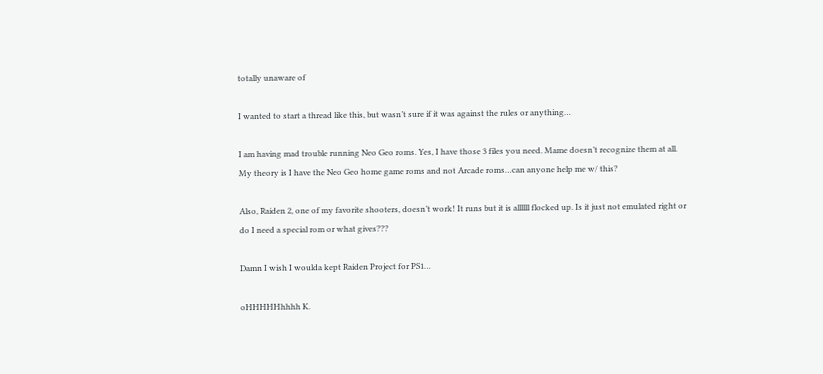totally unaware of

I wanted to start a thread like this, but wasn’t sure if it was against the rules or anything…

I am having mad trouble running Neo Geo roms. Yes, I have those 3 files you need. Mame doesn’t recognize them at all. My theory is I have the Neo Geo home game roms and not Arcade roms…can anyone help me w/ this?

Also, Raiden 2, one of my favorite shooters, doesn’t work! It runs but it is allllll flocked up. Is it just not emulated right or do I need a special rom or what gives???

Damn I wish I woulda kept Raiden Project for PS1…

oHHHHHhhhh K.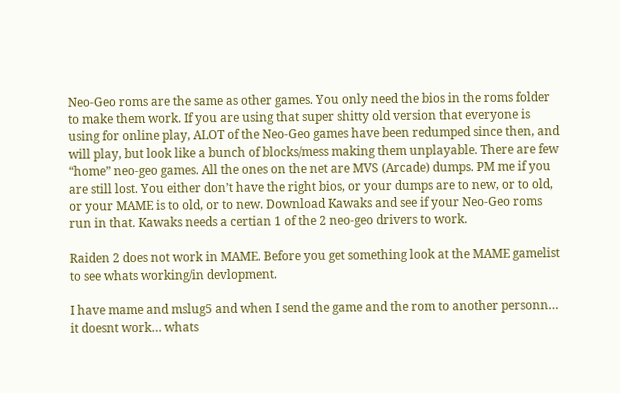Neo-Geo roms are the same as other games. You only need the bios in the roms folder to make them work. If you are using that super shitty old version that everyone is using for online play, ALOT of the Neo-Geo games have been redumped since then, and will play, but look like a bunch of blocks/mess making them unplayable. There are few “home” neo-geo games. All the ones on the net are MVS (Arcade) dumps. PM me if you are still lost. You either don’t have the right bios, or your dumps are to new, or to old, or your MAME is to old, or to new. Download Kawaks and see if your Neo-Geo roms run in that. Kawaks needs a certian 1 of the 2 neo-geo drivers to work.

Raiden 2 does not work in MAME. Before you get something look at the MAME gamelist to see whats working/in devlopment.

I have mame and mslug5 and when I send the game and the rom to another personn… it doesnt work… whats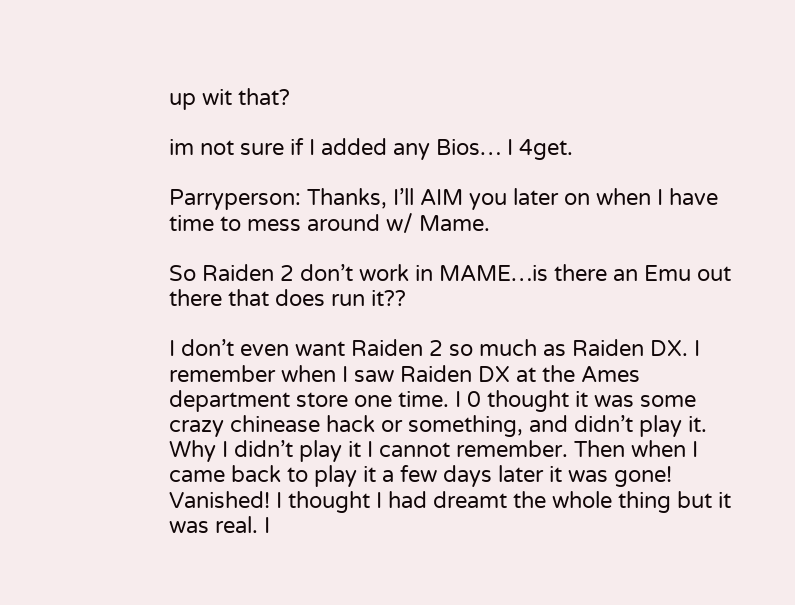up wit that?

im not sure if I added any Bios… I 4get.

Parryperson: Thanks, I’ll AIM you later on when I have time to mess around w/ Mame.

So Raiden 2 don’t work in MAME…is there an Emu out there that does run it??

I don’t even want Raiden 2 so much as Raiden DX. I remember when I saw Raiden DX at the Ames department store one time. I 0 thought it was some crazy chinease hack or something, and didn’t play it. Why I didn’t play it I cannot remember. Then when I came back to play it a few days later it was gone! Vanished! I thought I had dreamt the whole thing but it was real. I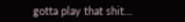gotta play that shit…